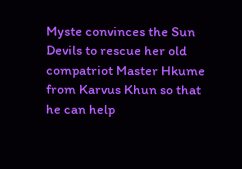Myste convinces the Sun Devils to rescue her old compatriot Master Hkume from Karvus Khun so that he can help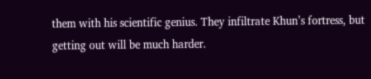them with his scientific genius. They infiltrate Khun’s fortress, but getting out will be much harder.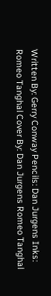Written By: Gerry Conway Pencils: Dan Jurgens Inks: Romeo Tanghal Cover By: Dan Jurgens Romeo Tanghal